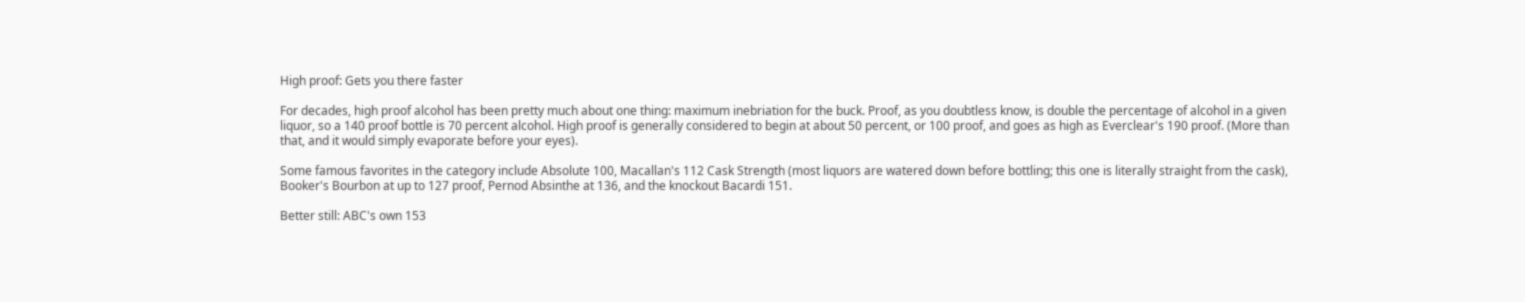High proof: Gets you there faster

For decades, high proof alcohol has been pretty much about one thing: maximum inebriation for the buck. Proof, as you doubtless know, is double the percentage of alcohol in a given liquor, so a 140 proof bottle is 70 percent alcohol. High proof is generally considered to begin at about 50 percent, or 100 proof, and goes as high as Everclear's 190 proof. (More than that, and it would simply evaporate before your eyes).

Some famous favorites in the category include Absolute 100, Macallan's 112 Cask Strength (most liquors are watered down before bottling; this one is literally straight from the cask), Booker's Bourbon at up to 127 proof, Pernod Absinthe at 136, and the knockout Bacardi 151.

Better still: ABC's own 153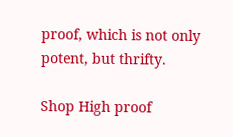proof, which is not only potent, but thrifty.

Shop High proof